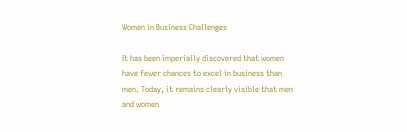Women in Business Challenges

It has been imperially discovered that women have fewer chances to excel in business than men. Today, it remains clearly visible that men and women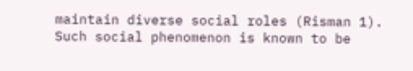maintain diverse social roles (Risman 1). Such social phenomenon is known to be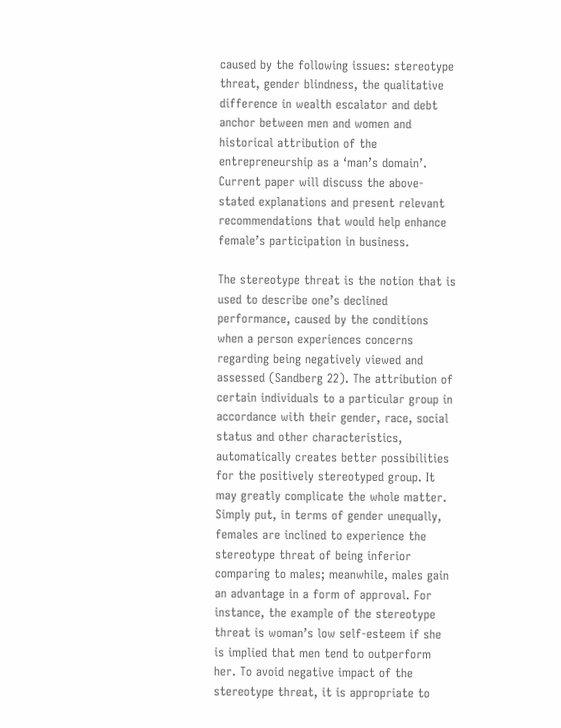caused by the following issues: stereotype threat, gender blindness, the qualitative difference in wealth escalator and debt anchor between men and women and historical attribution of the entrepreneurship as a ‘man’s domain’. Current paper will discuss the above-stated explanations and present relevant recommendations that would help enhance female’s participation in business.

The stereotype threat is the notion that is used to describe one’s declined performance, caused by the conditions when a person experiences concerns regarding being negatively viewed and assessed (Sandberg 22). The attribution of certain individuals to a particular group in accordance with their gender, race, social status and other characteristics, automatically creates better possibilities for the positively stereotyped group. It may greatly complicate the whole matter. Simply put, in terms of gender unequally, females are inclined to experience the stereotype threat of being inferior comparing to males; meanwhile, males gain an advantage in a form of approval. For instance, the example of the stereotype threat is woman’s low self-esteem if she is implied that men tend to outperform her. To avoid negative impact of the stereotype threat, it is appropriate to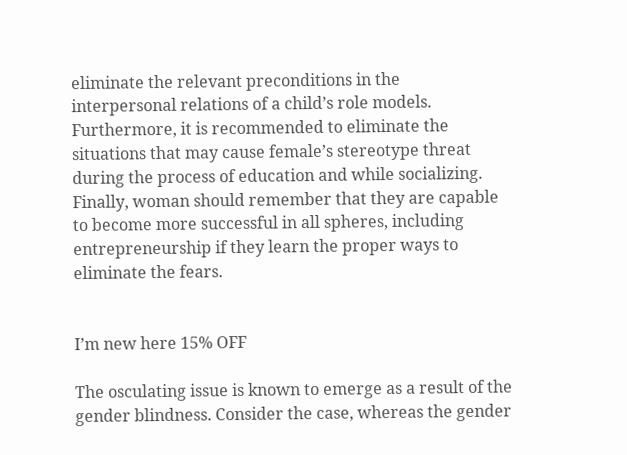eliminate the relevant preconditions in the interpersonal relations of a child’s role models. Furthermore, it is recommended to eliminate the situations that may cause female’s stereotype threat during the process of education and while socializing. Finally, woman should remember that they are capable to become more successful in all spheres, including entrepreneurship if they learn the proper ways to eliminate the fears.


I’m new here 15% OFF

The osculating issue is known to emerge as a result of the gender blindness. Consider the case, whereas the gender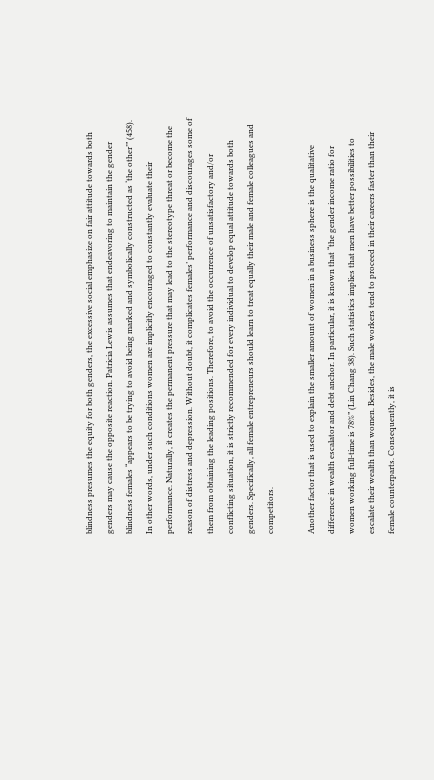blindness presumes the equity for both genders, the excessive social emphasize on fair attitude towards both genders may cause the opposite reaction. Patricia Lewis assumes that endeavoring to maintain the gender blindness females “appears to be trying to avoid being marked and symbolically constructed as ‘the other’” (458). In other words, under such conditions women are implicitly encouraged to constantly evaluate their performance. Naturally, it creates the permanent pressure that may lead to the stereotype threat or become the reason of distress and depression. Without doubt, it complicates females’ performance and discourages some of them from obtaining the leading positions. Therefore, to avoid the occurrence of unsatisfactory and/or conflicting situation, it is strictly recommended for every individual to develop equal attitude towards both genders. Specifically, all female entrepreneurs should learn to treat equally their male and female colleagues and competitors.

Another factor that is used to explain the smaller amount of women in a business sphere is the qualitative difference in wealth escalator and debt anchor. In particular, it is known that “the gender income ratio for women working full-time is 78%” (Lin Chang 38). Such statistics implies that men have better possibilities to escalate their wealth than women. Besides, the male workers tend to proceed in their careers faster than their female counterparts. Consequently, it is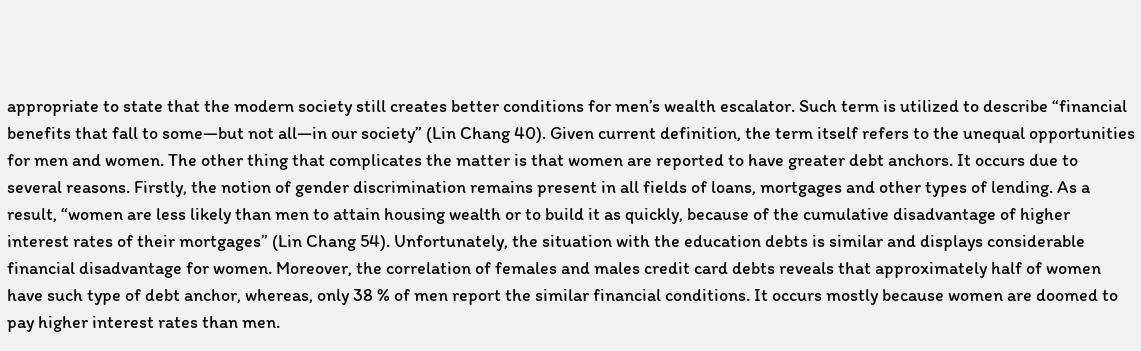appropriate to state that the modern society still creates better conditions for men’s wealth escalator. Such term is utilized to describe “financial benefits that fall to some—but not all—in our society” (Lin Chang 40). Given current definition, the term itself refers to the unequal opportunities for men and women. The other thing that complicates the matter is that women are reported to have greater debt anchors. It occurs due to several reasons. Firstly, the notion of gender discrimination remains present in all fields of loans, mortgages and other types of lending. As a result, “women are less likely than men to attain housing wealth or to build it as quickly, because of the cumulative disadvantage of higher interest rates of their mortgages” (Lin Chang 54). Unfortunately, the situation with the education debts is similar and displays considerable financial disadvantage for women. Moreover, the correlation of females and males credit card debts reveals that approximately half of women have such type of debt anchor, whereas, only 38 % of men report the similar financial conditions. It occurs mostly because women are doomed to pay higher interest rates than men.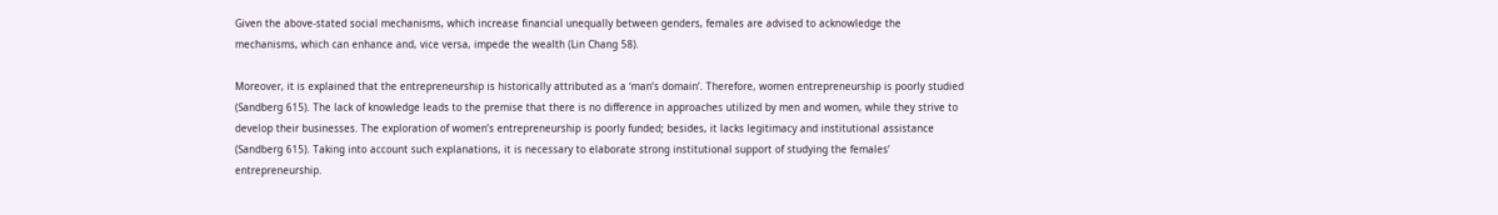Given the above-stated social mechanisms, which increase financial unequally between genders, females are advised to acknowledge the mechanisms, which can enhance and, vice versa, impede the wealth (Lin Chang 58).

Moreover, it is explained that the entrepreneurship is historically attributed as a ‘man’s domain’. Therefore, women entrepreneurship is poorly studied (Sandberg 615). The lack of knowledge leads to the premise that there is no difference in approaches utilized by men and women, while they strive to develop their businesses. The exploration of women’s entrepreneurship is poorly funded; besides, it lacks legitimacy and institutional assistance (Sandberg 615). Taking into account such explanations, it is necessary to elaborate strong institutional support of studying the females’ entrepreneurship.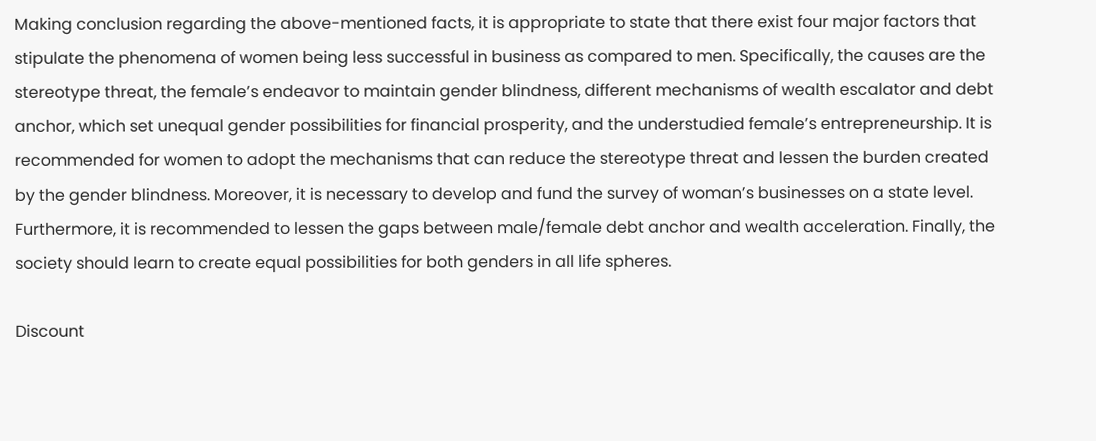Making conclusion regarding the above-mentioned facts, it is appropriate to state that there exist four major factors that stipulate the phenomena of women being less successful in business as compared to men. Specifically, the causes are the stereotype threat, the female’s endeavor to maintain gender blindness, different mechanisms of wealth escalator and debt anchor, which set unequal gender possibilities for financial prosperity, and the understudied female’s entrepreneurship. It is recommended for women to adopt the mechanisms that can reduce the stereotype threat and lessen the burden created by the gender blindness. Moreover, it is necessary to develop and fund the survey of woman’s businesses on a state level. Furthermore, it is recommended to lessen the gaps between male/female debt anchor and wealth acceleration. Finally, the society should learn to create equal possibilities for both genders in all life spheres.

Discount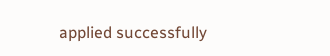applied successfully